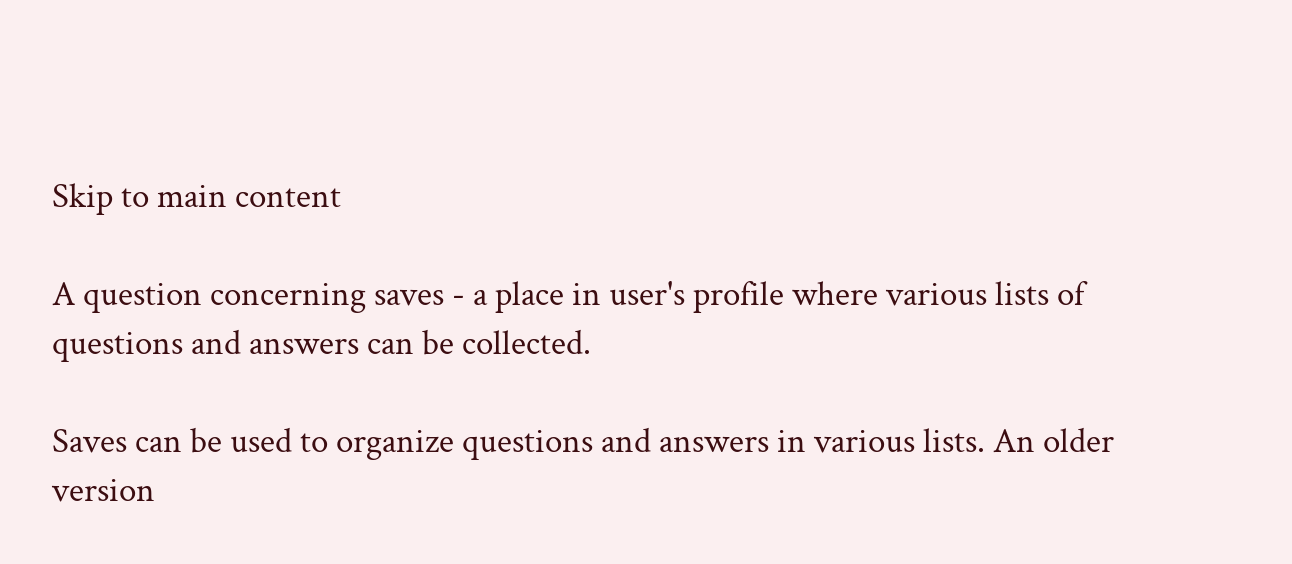Skip to main content

A question concerning saves - a place in user's profile where various lists of questions and answers can be collected.

Saves can be used to organize questions and answers in various lists. An older version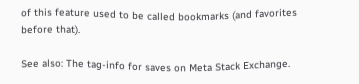of this feature used to be called bookmarks (and favorites before that).

See also: The tag-info for saves on Meta Stack Exchange.